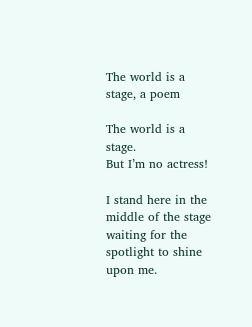The world is a stage, a poem

The world is a stage.
But I’m no actress!

I stand here in the middle of the stage
waiting for the spotlight to shine upon me.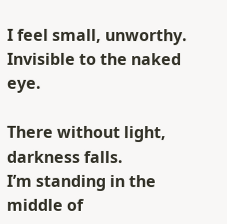I feel small, unworthy.
Invisible to the naked eye.

There without light, darkness falls.
I’m standing in the middle of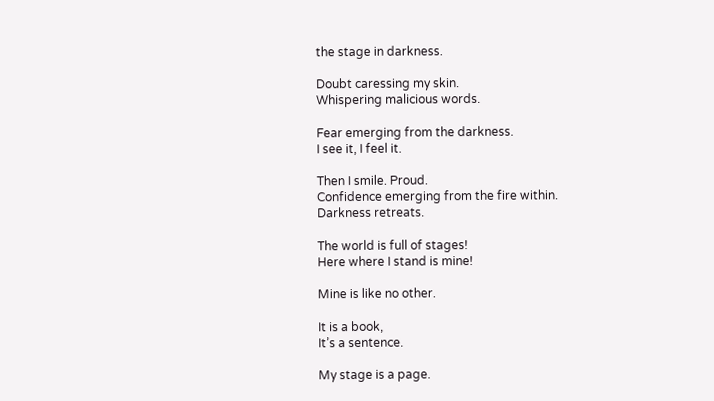the stage in darkness.

Doubt caressing my skin.
Whispering malicious words.

Fear emerging from the darkness.
I see it, I feel it.

Then I smile. Proud.
Confidence emerging from the fire within.
Darkness retreats.

The world is full of stages!
Here where I stand is mine!

Mine is like no other.

It is a book,
It’s a sentence.

My stage is a page.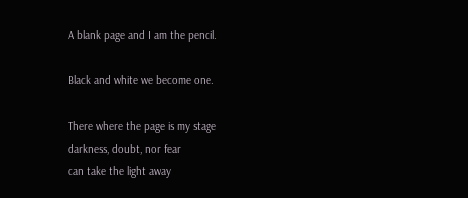A blank page and I am the pencil.

Black and white we become one.

There where the page is my stage
darkness, doubt, nor fear
can take the light away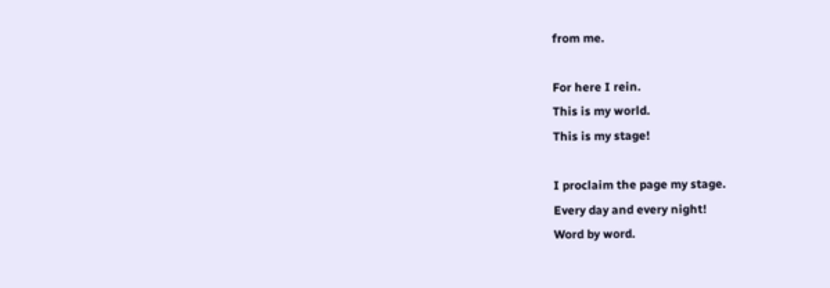from me.

For here I rein.
This is my world.
This is my stage!

I proclaim the page my stage.
Every day and every night!
Word by word.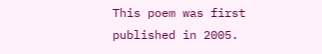This poem was first published in 2005.